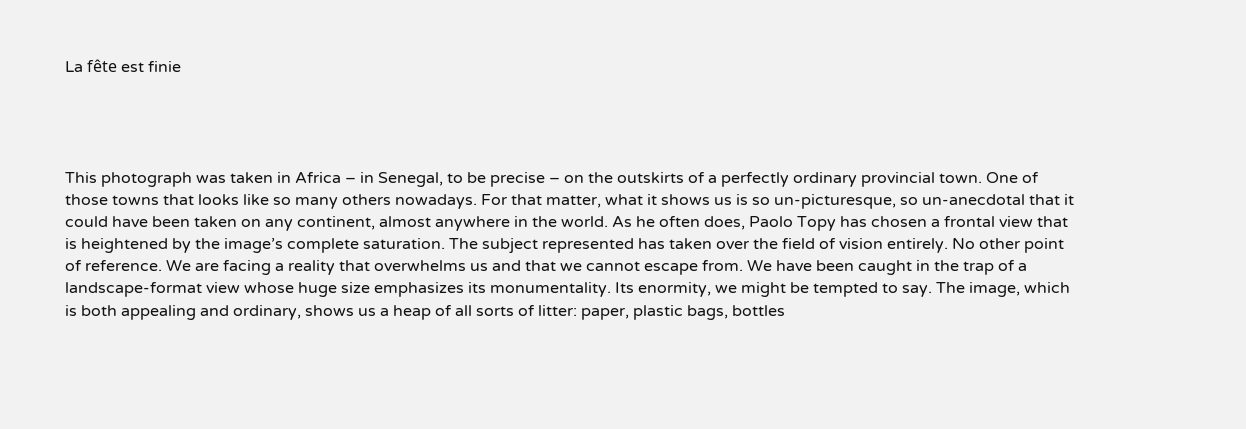La fête est finie




This photograph was taken in Africa – in Senegal, to be precise – on the outskirts of a perfectly ordinary provincial town. One of those towns that looks like so many others nowadays. For that matter, what it shows us is so un-picturesque, so un-anecdotal that it could have been taken on any continent, almost anywhere in the world. As he often does, Paolo Topy has chosen a frontal view that is heightened by the image’s complete saturation. The subject represented has taken over the field of vision entirely. No other point of reference. We are facing a reality that overwhelms us and that we cannot escape from. We have been caught in the trap of a landscape-format view whose huge size emphasizes its monumentality. Its enormity, we might be tempted to say. The image, which is both appealing and ordinary, shows us a heap of all sorts of litter: paper, plastic bags, bottles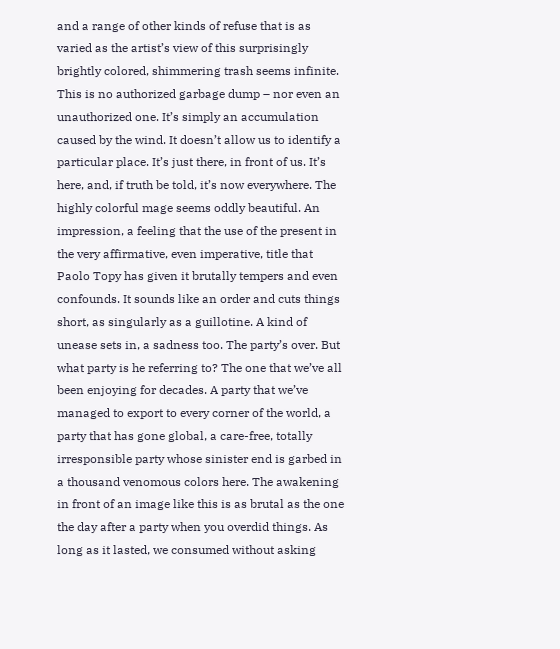and a range of other kinds of refuse that is as varied as the artist’s view of this surprisingly brightly colored, shimmering trash seems infinite. This is no authorized garbage dump – nor even an unauthorized one. It’s simply an accumulation caused by the wind. It doesn’t allow us to identify a particular place. It’s just there, in front of us. It’s here, and, if truth be told, it’s now everywhere. The highly colorful mage seems oddly beautiful. An impression, a feeling that the use of the present in the very affirmative, even imperative, title that Paolo Topy has given it brutally tempers and even confounds. It sounds like an order and cuts things short, as singularly as a guillotine. A kind of unease sets in, a sadness too. The party’s over. But what party is he referring to? The one that we’ve all been enjoying for decades. A party that we’ve managed to export to every corner of the world, a party that has gone global, a care-free, totally irresponsible party whose sinister end is garbed in a thousand venomous colors here. The awakening in front of an image like this is as brutal as the one the day after a party when you overdid things. As long as it lasted, we consumed without asking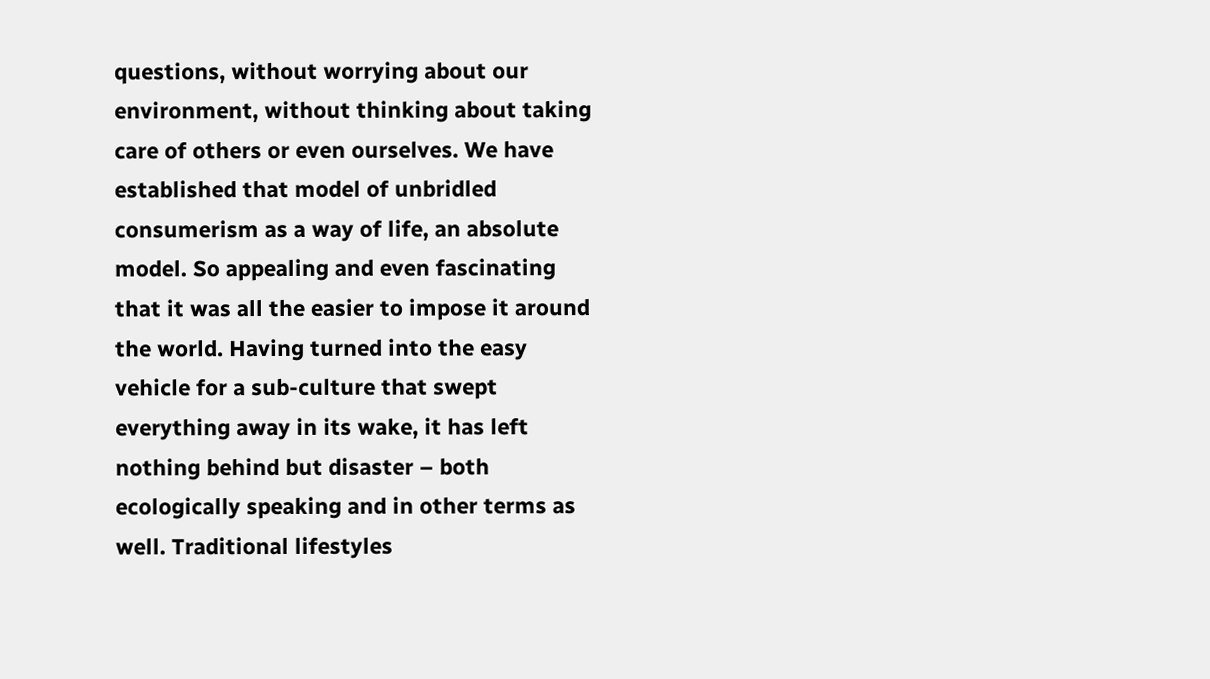questions, without worrying about our environment, without thinking about taking care of others or even ourselves. We have established that model of unbridled consumerism as a way of life, an absolute model. So appealing and even fascinating that it was all the easier to impose it around the world. Having turned into the easy vehicle for a sub-culture that swept everything away in its wake, it has left nothing behind but disaster – both ecologically speaking and in other terms as well. Traditional lifestyles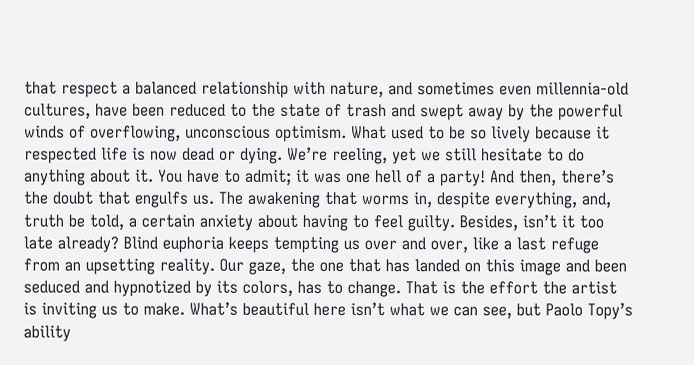that respect a balanced relationship with nature, and sometimes even millennia-old cultures, have been reduced to the state of trash and swept away by the powerful winds of overflowing, unconscious optimism. What used to be so lively because it respected life is now dead or dying. We’re reeling, yet we still hesitate to do anything about it. You have to admit; it was one hell of a party! And then, there’s the doubt that engulfs us. The awakening that worms in, despite everything, and, truth be told, a certain anxiety about having to feel guilty. Besides, isn’t it too late already? Blind euphoria keeps tempting us over and over, like a last refuge from an upsetting reality. Our gaze, the one that has landed on this image and been seduced and hypnotized by its colors, has to change. That is the effort the artist is inviting us to make. What’s beautiful here isn’t what we can see, but Paolo Topy’s ability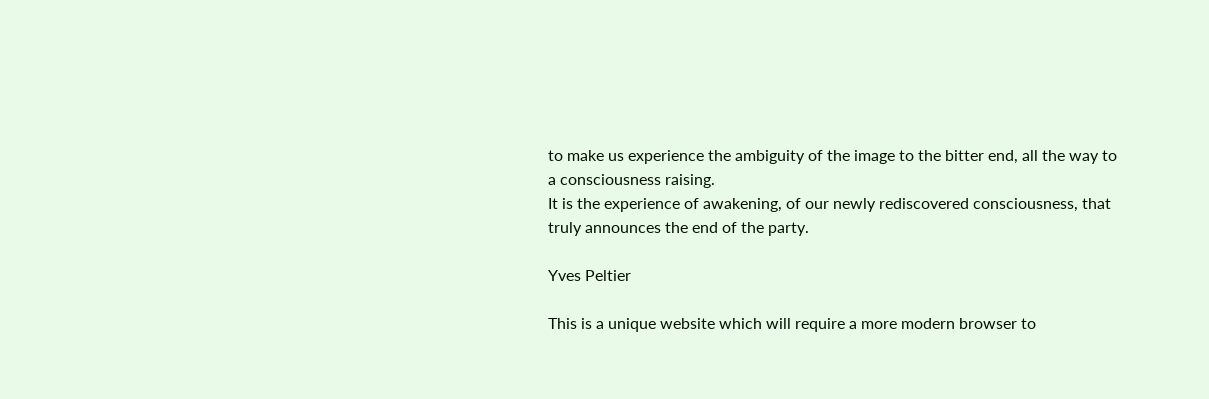to make us experience the ambiguity of the image to the bitter end, all the way to a consciousness raising.
It is the experience of awakening, of our newly rediscovered consciousness, that truly announces the end of the party.

Yves Peltier

This is a unique website which will require a more modern browser to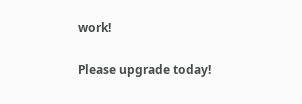work!

Please upgrade today!